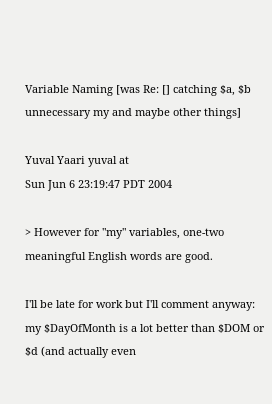Variable Naming [was Re: [] catching $a, $b unnecessary my and maybe other things]

Yuval Yaari yuval at
Sun Jun 6 23:19:47 PDT 2004

> However for "my" variables, one-two meaningful English words are good.

I'll be late for work but I'll comment anyway:
my $DayOfMonth is a lot better than $DOM or $d (and actually even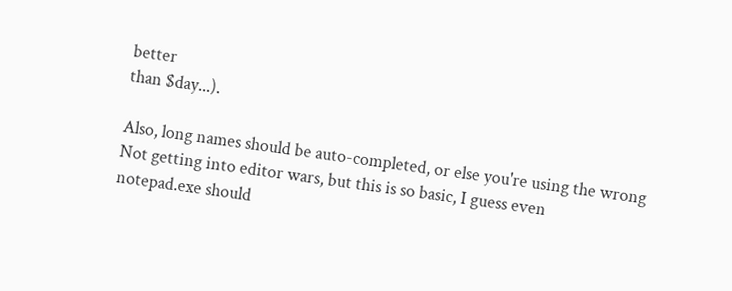better
than $day...).

Also, long names should be auto-completed, or else you're using the wrong
Not getting into editor wars, but this is so basic, I guess even
notepad.exe should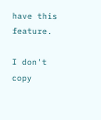have this feature.

I don't copy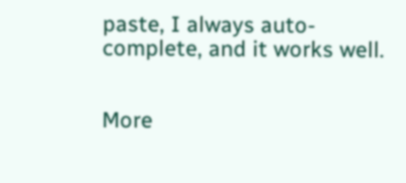paste, I always auto-complete, and it works well.


More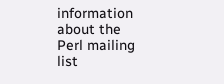information about the Perl mailing list